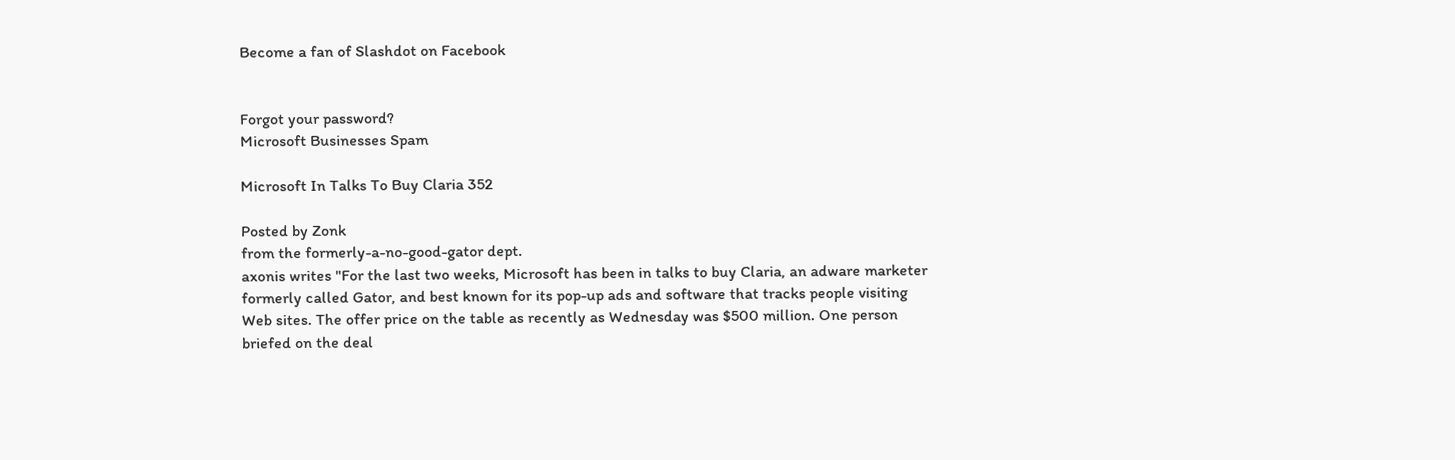Become a fan of Slashdot on Facebook


Forgot your password?
Microsoft Businesses Spam

Microsoft In Talks To Buy Claria 352

Posted by Zonk
from the formerly-a-no-good-gator dept.
axonis writes "For the last two weeks, Microsoft has been in talks to buy Claria, an adware marketer formerly called Gator, and best known for its pop-up ads and software that tracks people visiting Web sites. The offer price on the table as recently as Wednesday was $500 million. One person briefed on the deal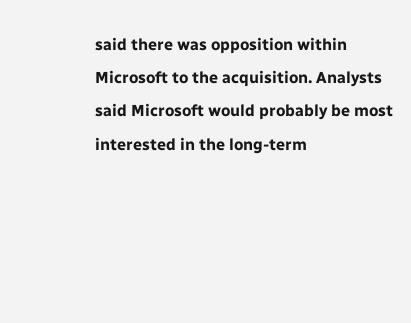said there was opposition within Microsoft to the acquisition. Analysts said Microsoft would probably be most interested in the long-term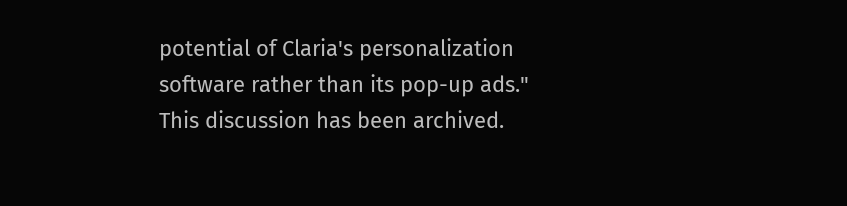potential of Claria's personalization software rather than its pop-up ads."
This discussion has been archived.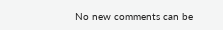No new comments can be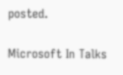posted.

Microsoft In Talks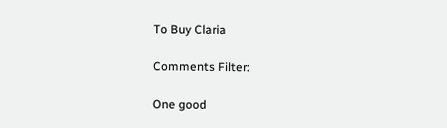To Buy Claria

Comments Filter:

One good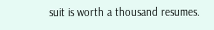suit is worth a thousand resumes.